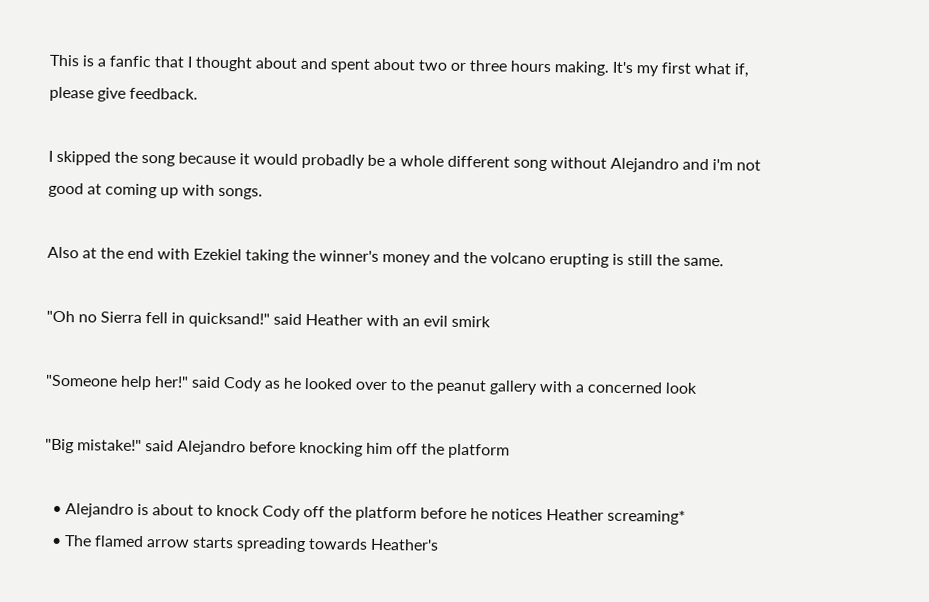This is a fanfic that I thought about and spent about two or three hours making. It's my first what if, please give feedback.

I skipped the song because it would probadly be a whole different song without Alejandro and i'm not good at coming up with songs.

Also at the end with Ezekiel taking the winner's money and the volcano erupting is still the same.

"Oh no Sierra fell in quicksand!" said Heather with an evil smirk

"Someone help her!" said Cody as he looked over to the peanut gallery with a concerned look

"Big mistake!" said Alejandro before knocking him off the platform

  • Alejandro is about to knock Cody off the platform before he notices Heather screaming*
  • The flamed arrow starts spreading towards Heather's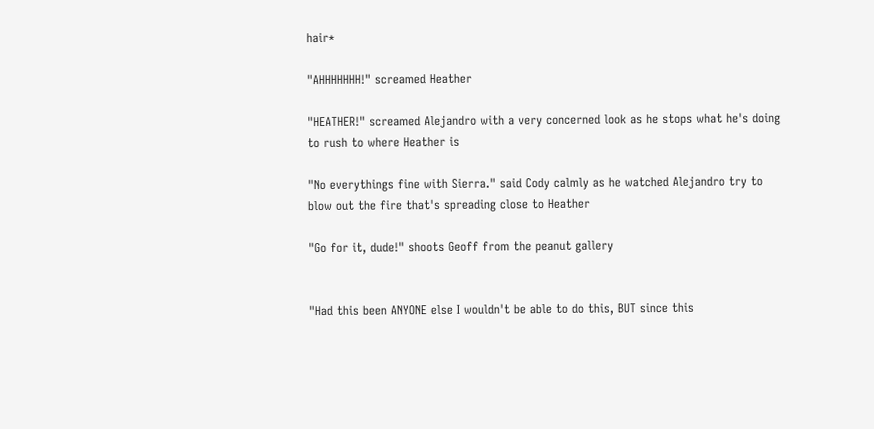hair*

"AHHHHHHH!" screamed Heather

"HEATHER!" screamed Alejandro with a very concerned look as he stops what he's doing to rush to where Heather is

"No everythings fine with Sierra." said Cody calmly as he watched Alejandro try to blow out the fire that's spreading close to Heather

"Go for it, dude!" shoots Geoff from the peanut gallery


"Had this been ANYONE else I wouldn't be able to do this, BUT since this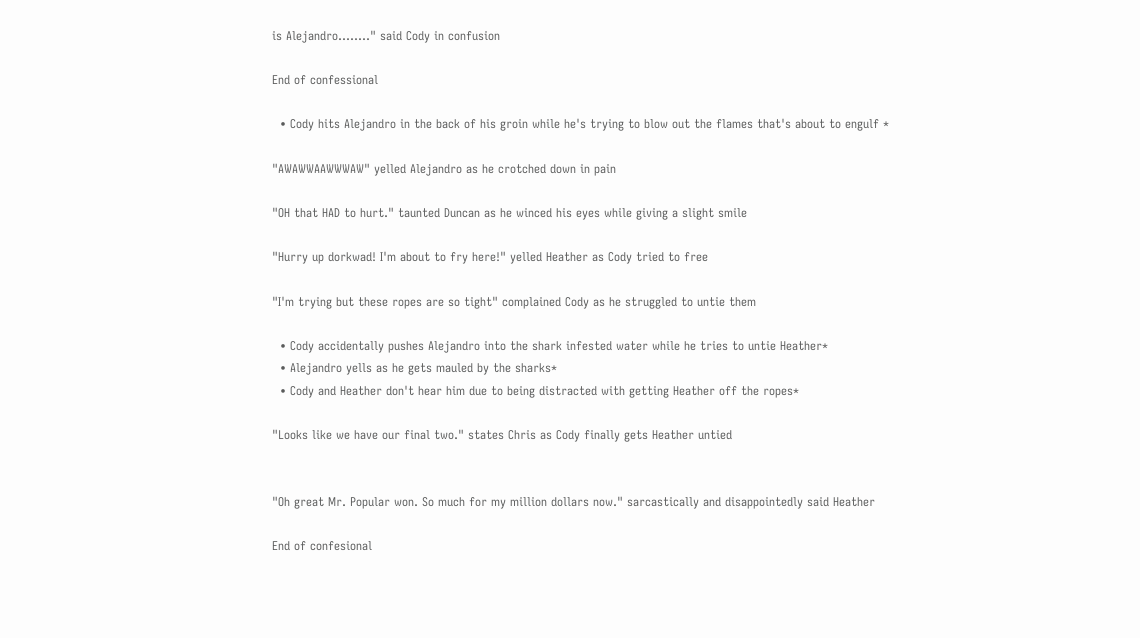is Alejandro........" said Cody in confusion

End of confessional

  • Cody hits Alejandro in the back of his groin while he's trying to blow out the flames that's about to engulf *

"AWAWWAAWWWAW" yelled Alejandro as he crotched down in pain

"OH that HAD to hurt." taunted Duncan as he winced his eyes while giving a slight smile

"Hurry up dorkwad! I'm about to fry here!" yelled Heather as Cody tried to free

"I'm trying but these ropes are so tight" complained Cody as he struggled to untie them

  • Cody accidentally pushes Alejandro into the shark infested water while he tries to untie Heather*
  • Alejandro yells as he gets mauled by the sharks*
  • Cody and Heather don't hear him due to being distracted with getting Heather off the ropes*

"Looks like we have our final two." states Chris as Cody finally gets Heather untied


"Oh great Mr. Popular won. So much for my million dollars now." sarcastically and disappointedly said Heather

End of confesional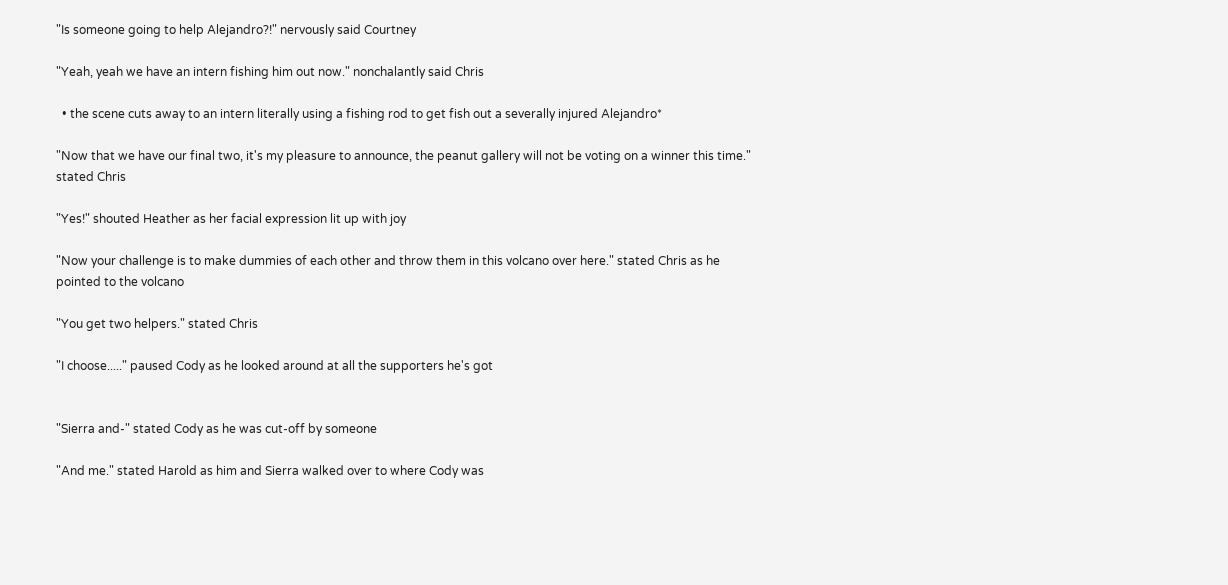"Is someone going to help Alejandro?!" nervously said Courtney

"Yeah, yeah we have an intern fishing him out now." nonchalantly said Chris

  • the scene cuts away to an intern literally using a fishing rod to get fish out a severally injured Alejandro*

"Now that we have our final two, it's my pleasure to announce, the peanut gallery will not be voting on a winner this time." stated Chris

"Yes!" shouted Heather as her facial expression lit up with joy

"Now your challenge is to make dummies of each other and throw them in this volcano over here." stated Chris as he pointed to the volcano

"You get two helpers." stated Chris

"I choose....." paused Cody as he looked around at all the supporters he's got


"Sierra and-" stated Cody as he was cut-off by someone

"And me." stated Harold as him and Sierra walked over to where Cody was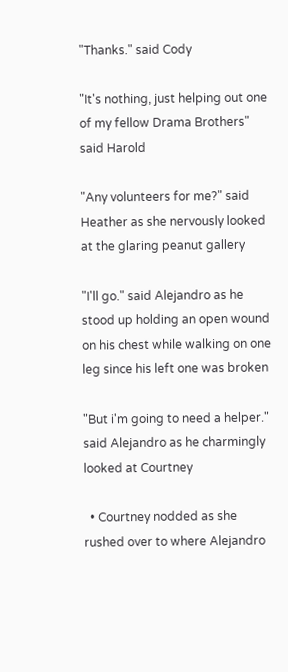"Thanks." said Cody

"It's nothing, just helping out one of my fellow Drama Brothers" said Harold

"Any volunteers for me?" said Heather as she nervously looked at the glaring peanut gallery

"I'll go." said Alejandro as he stood up holding an open wound on his chest while walking on one leg since his left one was broken

"But i'm going to need a helper." said Alejandro as he charmingly looked at Courtney

  • Courtney nodded as she rushed over to where Alejandro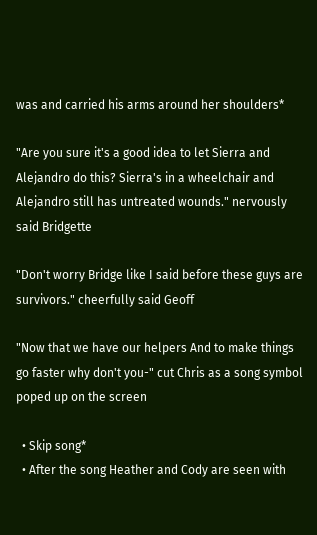was and carried his arms around her shoulders*

"Are you sure it's a good idea to let Sierra and Alejandro do this? Sierra's in a wheelchair and Alejandro still has untreated wounds." nervously said Bridgette

"Don't worry Bridge like I said before these guys are survivors." cheerfully said Geoff

"Now that we have our helpers And to make things go faster why don't you-" cut Chris as a song symbol poped up on the screen

  • Skip song*
  • After the song Heather and Cody are seen with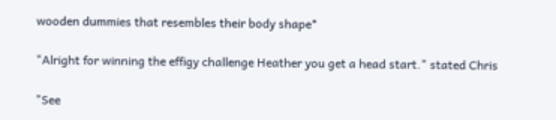wooden dummies that resembles their body shape*

"Alright for winning the effigy challenge Heather you get a head start." stated Chris

"See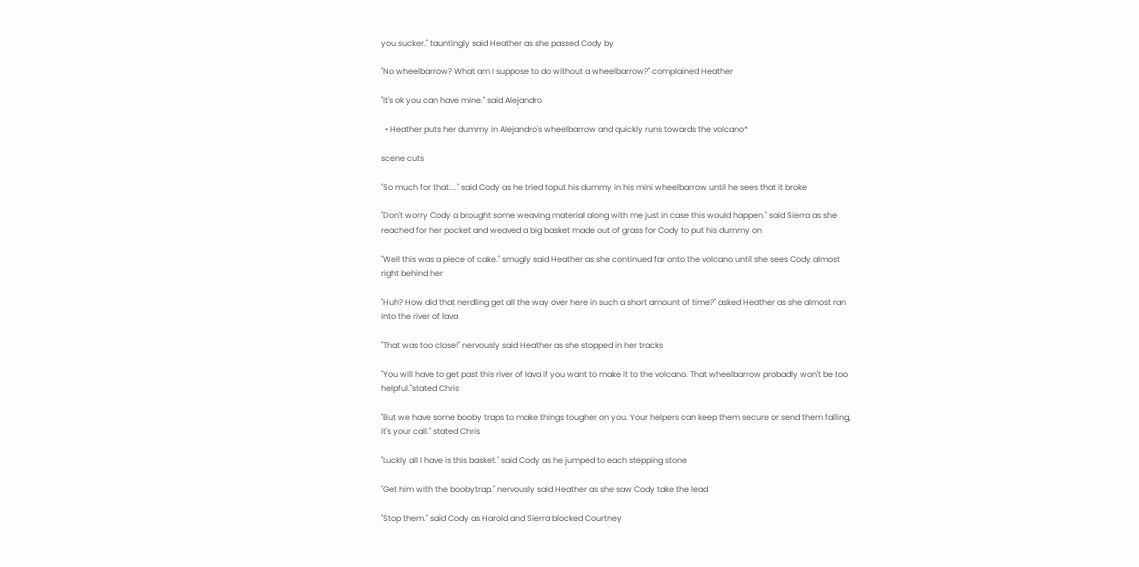you sucker." tauntingly said Heather as she passed Cody by

"No wheelbarrow? What am I suppose to do without a wheelbarrow?" complained Heather

"It's ok you can have mine." said Alejandro

  • Heather puts her dummy in Alejandro's wheelbarrow and quickly runs towards the volcano*

scene cuts

"So much for that...." said Cody as he tried toput his dummy in his mini wheelbarrow until he sees that it broke

"Don't worry Cody a brought some weaving material along with me just in case this would happen." said Sierra as she reached for her pocket and weaved a big basket made out of grass for Cody to put his dummy on

"Well this was a piece of cake." smugly said Heather as she continued far onto the volcano until she sees Cody almost right behind her

"Huh? How did that nerdling get all the way over here in such a short amount of time?" asked Heather as she almost ran into the river of lava

"That was too close!" nervously said Heather as she stopped in her tracks

"You will have to get past this river of lava if you want to make it to the volcano. That wheelbarrow probadly won't be too helpful."stated Chris

"But we have some booby traps to make things tougher on you. Your helpers can keep them secure or send them falling, it's your call." stated Chris

"Luckly all I have is this basket." said Cody as he jumped to each stepping stone

"Get him with the boobytrap." nervously said Heather as she saw Cody take the lead

"Stop them." said Cody as Harold and Sierra blocked Courtney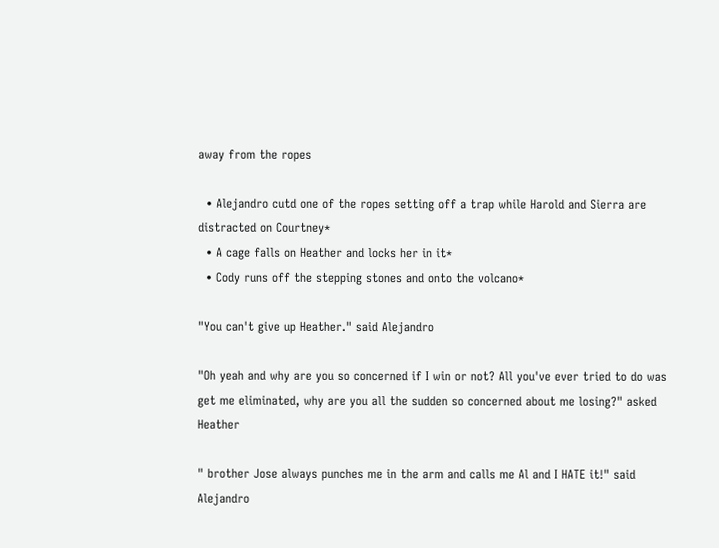away from the ropes

  • Alejandro cutd one of the ropes setting off a trap while Harold and Sierra are distracted on Courtney*
  • A cage falls on Heather and locks her in it*
  • Cody runs off the stepping stones and onto the volcano*

"You can't give up Heather." said Alejandro

"Oh yeah and why are you so concerned if I win or not? All you've ever tried to do was get me eliminated, why are you all the sudden so concerned about me losing?" asked Heather

" brother Jose always punches me in the arm and calls me Al and I HATE it!" said Alejandro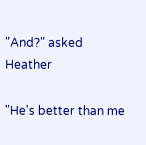"And?" asked Heather

"He's better than me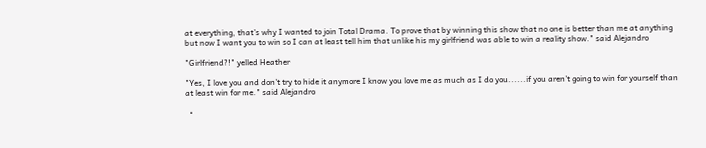at everything, that's why I wanted to join Total Drama. To prove that by winning this show that no one is better than me at anything but now I want you to win so I can at least tell him that unlike his my girlfriend was able to win a reality show." said Alejandro

"Girlfriend?!" yelled Heather

"Yes, I love you and don't try to hide it anymore I know you love me as much as I do you......if you aren't going to win for yourself than at least win for me." said Alejandro

  •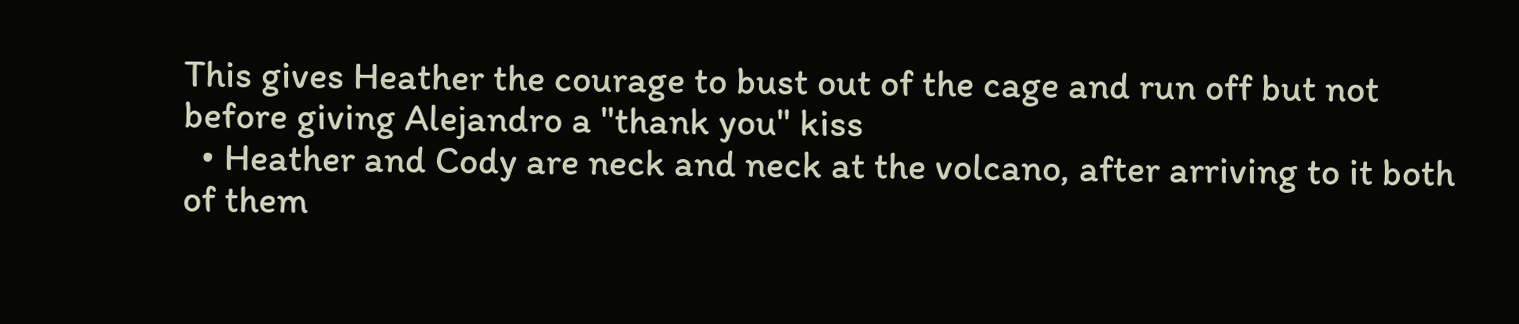This gives Heather the courage to bust out of the cage and run off but not before giving Alejandro a "thank you" kiss
  • Heather and Cody are neck and neck at the volcano, after arriving to it both of them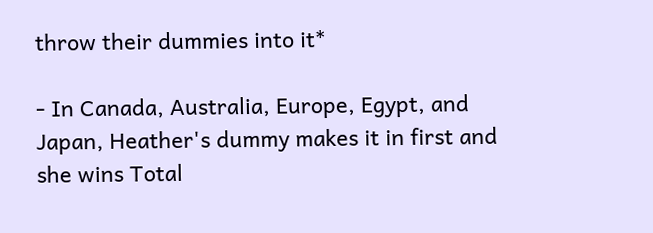throw their dummies into it*

- In Canada, Australia, Europe, Egypt, and Japan, Heather's dummy makes it in first and she wins Total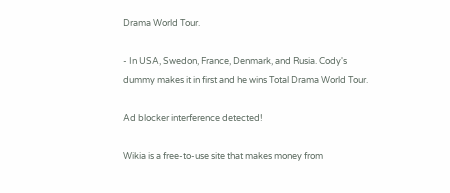Drama World Tour.

- In USA, Swedon, France, Denmark, and Rusia. Cody's dummy makes it in first and he wins Total Drama World Tour.

Ad blocker interference detected!

Wikia is a free-to-use site that makes money from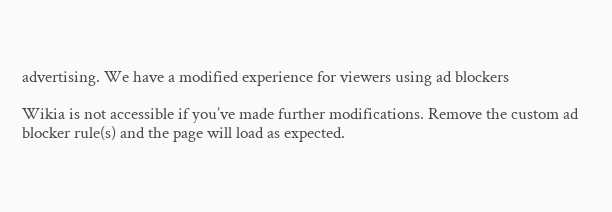advertising. We have a modified experience for viewers using ad blockers

Wikia is not accessible if you’ve made further modifications. Remove the custom ad blocker rule(s) and the page will load as expected.